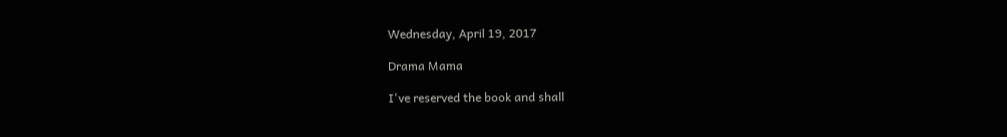Wednesday, April 19, 2017

Drama Mama

I've reserved the book and shall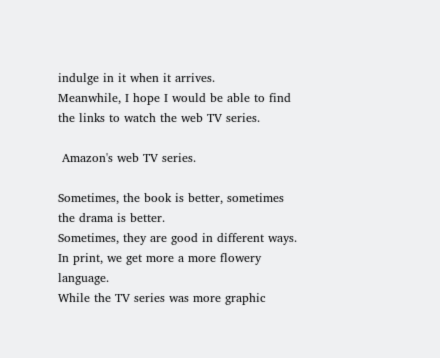indulge in it when it arrives.
Meanwhile, I hope I would be able to find the links to watch the web TV series.

 Amazon's web TV series.

Sometimes, the book is better, sometimes the drama is better.
Sometimes, they are good in different ways. In print, we get more a more flowery language.
While the TV series was more graphic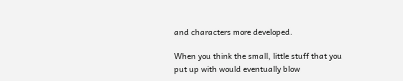and characters more developed.

When you think the small, little stuff that you put up with would eventually blow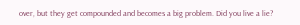over, but they get compounded and becomes a big problem. Did you live a lie?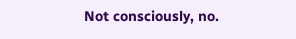Not consciously, no.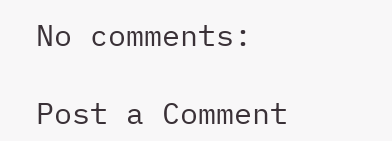No comments:

Post a Comment